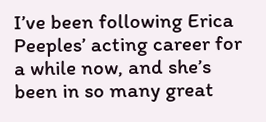I’ve been following Erica Peeples’ acting career for a while now, and she’s been in so many great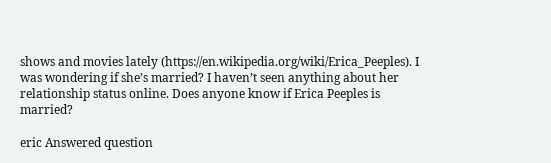shows and movies lately (https://en.wikipedia.org/wiki/Erica_Peeples). I was wondering if she’s married? I haven’t seen anything about her relationship status online. Does anyone know if Erica Peeples is married?

eric Answered question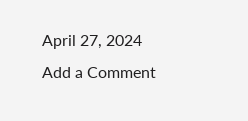April 27, 2024
Add a Comment